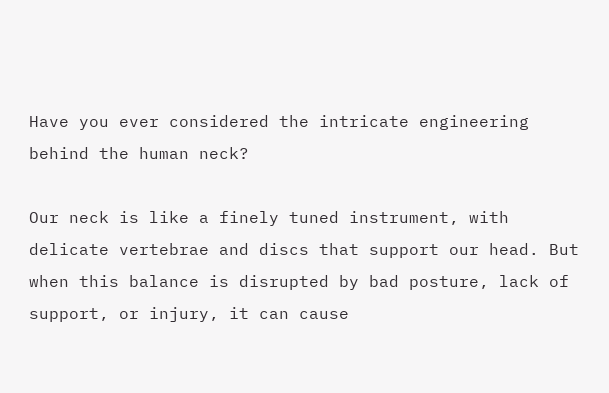Have you ever considered the intricate engineering behind the human neck?

Our neck is like a finely tuned instrument, with delicate vertebrae and discs that support our head. But when this balance is disrupted by bad posture, lack of support, or injury, it can cause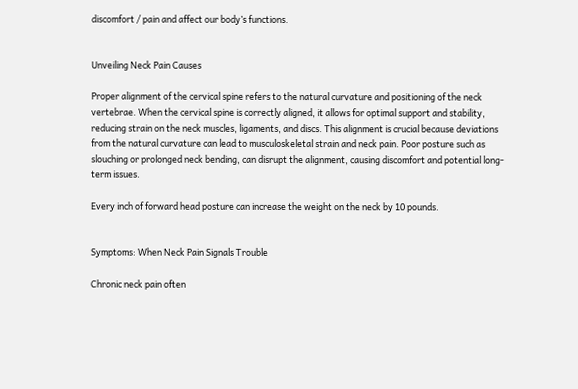discomfort / pain and affect our body’s functions.


Unveiling Neck Pain Causes

Proper alignment of the cervical spine refers to the natural curvature and positioning of the neck vertebrae. When the cervical spine is correctly aligned, it allows for optimal support and stability, reducing strain on the neck muscles, ligaments, and discs. This alignment is crucial because deviations from the natural curvature can lead to musculoskeletal strain and neck pain. Poor posture such as slouching or prolonged neck bending, can disrupt the alignment, causing discomfort and potential long-term issues.

Every inch of forward head posture can increase the weight on the neck by 10 pounds.


Symptoms: When Neck Pain Signals Trouble

Chronic neck pain often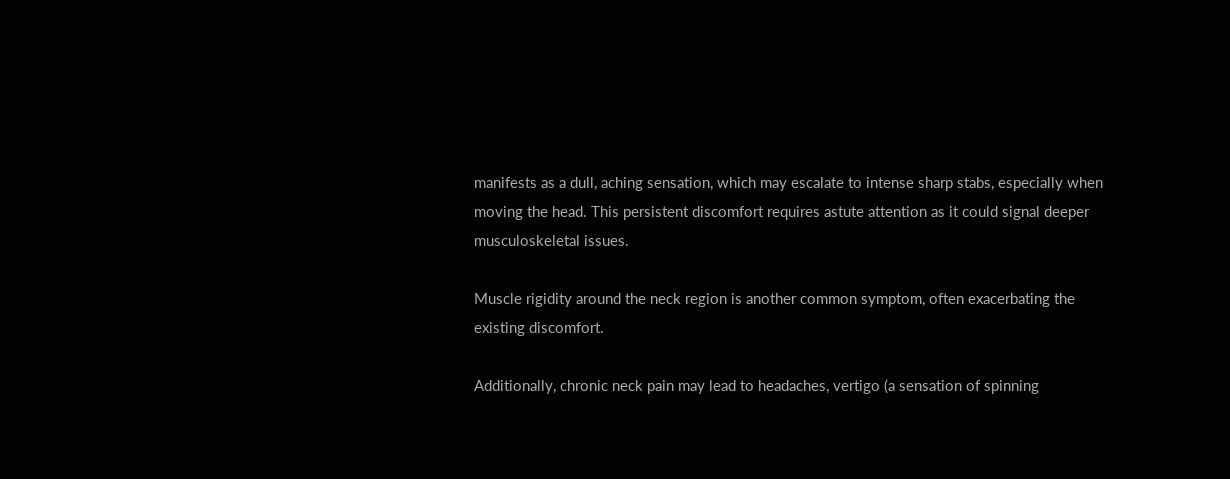manifests as a dull, aching sensation, which may escalate to intense sharp stabs, especially when moving the head. This persistent discomfort requires astute attention as it could signal deeper musculoskeletal issues.

Muscle rigidity around the neck region is another common symptom, often exacerbating the existing discomfort.

Additionally, chronic neck pain may lead to headaches, vertigo (a sensation of spinning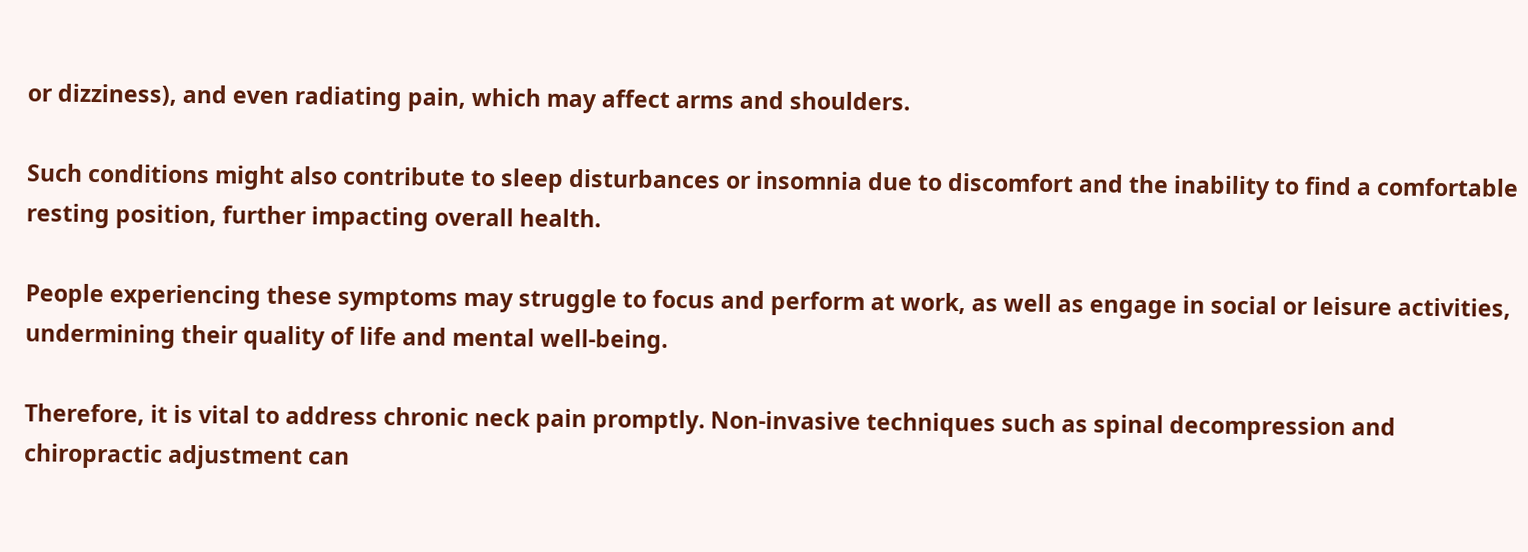or dizziness), and even radiating pain, which may affect arms and shoulders.

Such conditions might also contribute to sleep disturbances or insomnia due to discomfort and the inability to find a comfortable resting position, further impacting overall health.

People experiencing these symptoms may struggle to focus and perform at work, as well as engage in social or leisure activities, undermining their quality of life and mental well-being.

Therefore, it is vital to address chronic neck pain promptly. Non-invasive techniques such as spinal decompression and chiropractic adjustment can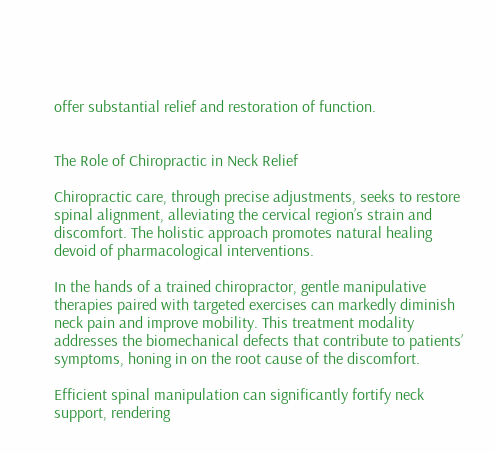offer substantial relief and restoration of function.


The Role of Chiropractic in Neck Relief

Chiropractic care, through precise adjustments, seeks to restore spinal alignment, alleviating the cervical region’s strain and discomfort. The holistic approach promotes natural healing devoid of pharmacological interventions.

In the hands of a trained chiropractor, gentle manipulative therapies paired with targeted exercises can markedly diminish neck pain and improve mobility. This treatment modality addresses the biomechanical defects that contribute to patients’ symptoms, honing in on the root cause of the discomfort.

Efficient spinal manipulation can significantly fortify neck support, rendering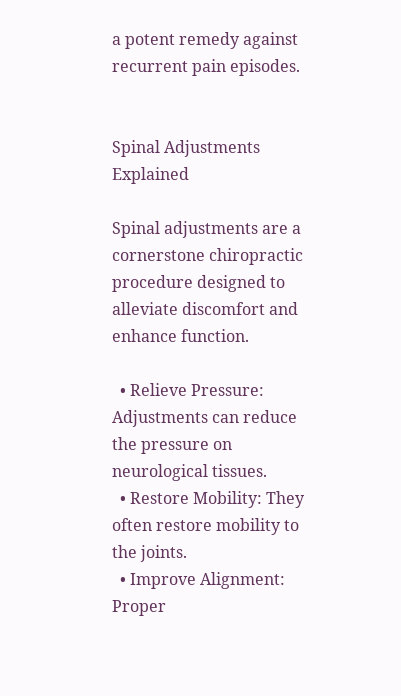a potent remedy against recurrent pain episodes.


Spinal Adjustments Explained

Spinal adjustments are a cornerstone chiropractic procedure designed to alleviate discomfort and enhance function.

  • Relieve Pressure: Adjustments can reduce the pressure on neurological tissues.
  • Restore Mobility: They often restore mobility to the joints.
  • Improve Alignment: Proper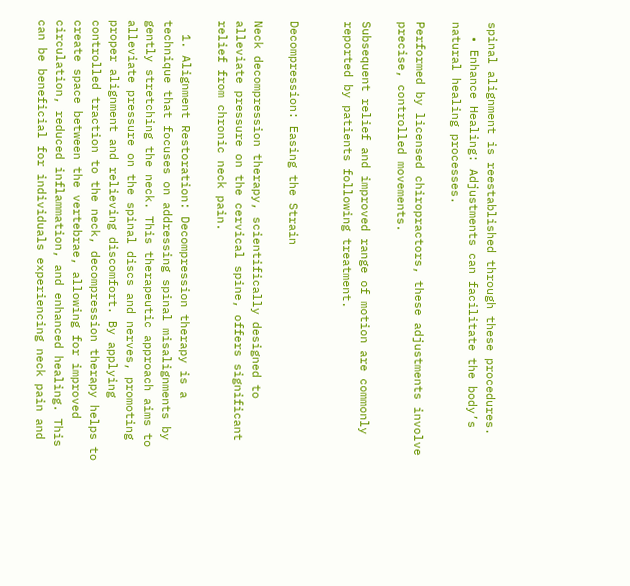spinal alignment is reestablished through these procedures.
  • Enhance Healing: Adjustments can facilitate the body’s natural healing processes.

Performed by licensed chiropractors, these adjustments involve precise, controlled movements.

Subsequent relief and improved range of motion are commonly reported by patients following treatment.


Decompression: Easing the Strain

Neck decompression therapy, scientifically designed to alleviate pressure on the cervical spine, offers significant relief from chronic neck pain.

  1. Alignment Restoration: Decompression therapy is a technique that focuses on addressing spinal misalignments by gently stretching the neck. This therapeutic approach aims to alleviate pressure on the spinal discs and nerves, promoting proper alignment and relieving discomfort. By applying controlled traction to the neck, decompression therapy helps to create space between the vertebrae, allowing for improved circulation, reduced inflammation, and enhanced healing. This can be beneficial for individuals experiencing neck pain and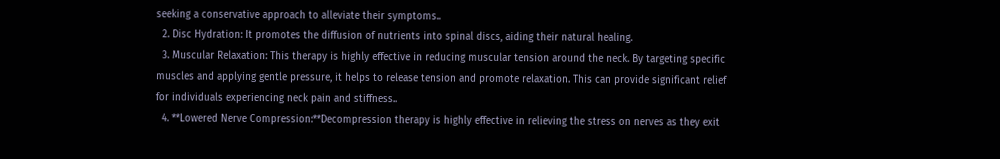seeking a conservative approach to alleviate their symptoms..
  2. Disc Hydration: It promotes the diffusion of nutrients into spinal discs, aiding their natural healing.
  3. Muscular Relaxation: This therapy is highly effective in reducing muscular tension around the neck. By targeting specific muscles and applying gentle pressure, it helps to release tension and promote relaxation. This can provide significant relief for individuals experiencing neck pain and stiffness..
  4. **Lowered Nerve Compression:**Decompression therapy is highly effective in relieving the stress on nerves as they exit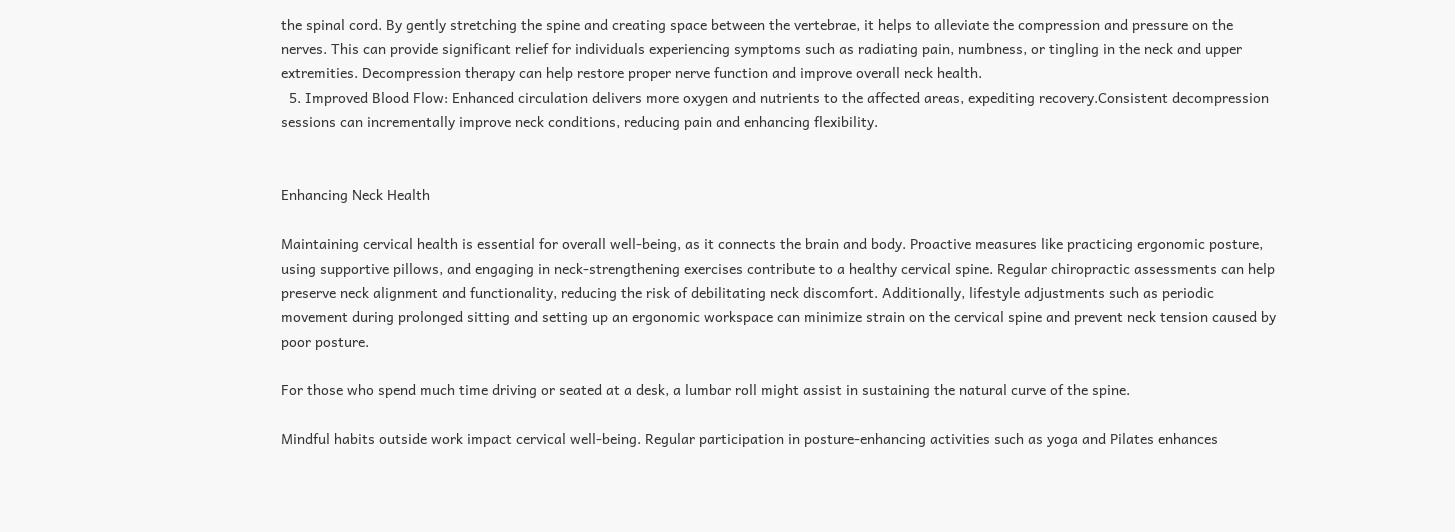the spinal cord. By gently stretching the spine and creating space between the vertebrae, it helps to alleviate the compression and pressure on the nerves. This can provide significant relief for individuals experiencing symptoms such as radiating pain, numbness, or tingling in the neck and upper extremities. Decompression therapy can help restore proper nerve function and improve overall neck health.
  5. Improved Blood Flow: Enhanced circulation delivers more oxygen and nutrients to the affected areas, expediting recovery.Consistent decompression sessions can incrementally improve neck conditions, reducing pain and enhancing flexibility.


Enhancing Neck Health

Maintaining cervical health is essential for overall well-being, as it connects the brain and body. Proactive measures like practicing ergonomic posture, using supportive pillows, and engaging in neck-strengthening exercises contribute to a healthy cervical spine. Regular chiropractic assessments can help preserve neck alignment and functionality, reducing the risk of debilitating neck discomfort. Additionally, lifestyle adjustments such as periodic movement during prolonged sitting and setting up an ergonomic workspace can minimize strain on the cervical spine and prevent neck tension caused by poor posture.

For those who spend much time driving or seated at a desk, a lumbar roll might assist in sustaining the natural curve of the spine.

Mindful habits outside work impact cervical well-being. Regular participation in posture-enhancing activities such as yoga and Pilates enhances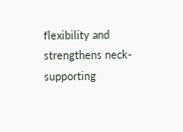flexibility and strengthens neck-supporting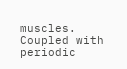muscles. Coupled with periodic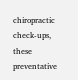chiropractic check-ups, these preventative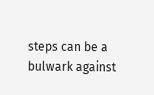steps can be a bulwark against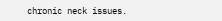chronic neck issues.